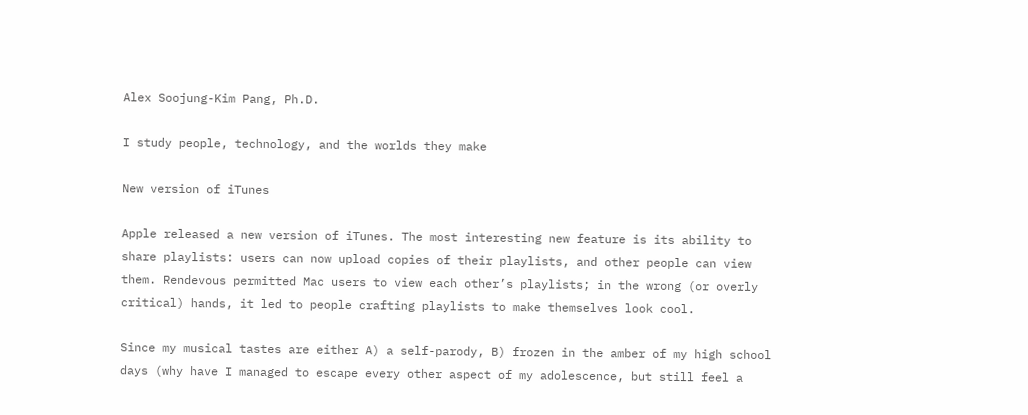Alex Soojung-Kim Pang, Ph.D.

I study people, technology, and the worlds they make

New version of iTunes

Apple released a new version of iTunes. The most interesting new feature is its ability to share playlists: users can now upload copies of their playlists, and other people can view them. Rendevous permitted Mac users to view each other’s playlists; in the wrong (or overly critical) hands, it led to people crafting playlists to make themselves look cool.

Since my musical tastes are either A) a self-parody, B) frozen in the amber of my high school days (why have I managed to escape every other aspect of my adolescence, but still feel a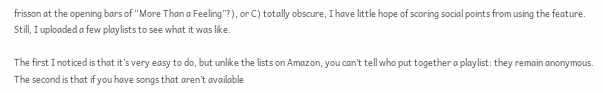frisson at the opening bars of “More Than a Feeling”?), or C) totally obscure, I have little hope of scoring social points from using the feature. Still, I uploaded a few playlists to see what it was like.

The first I noticed is that it’s very easy to do, but unlike the lists on Amazon, you can’t tell who put together a playlist: they remain anonymous. The second is that if you have songs that aren’t available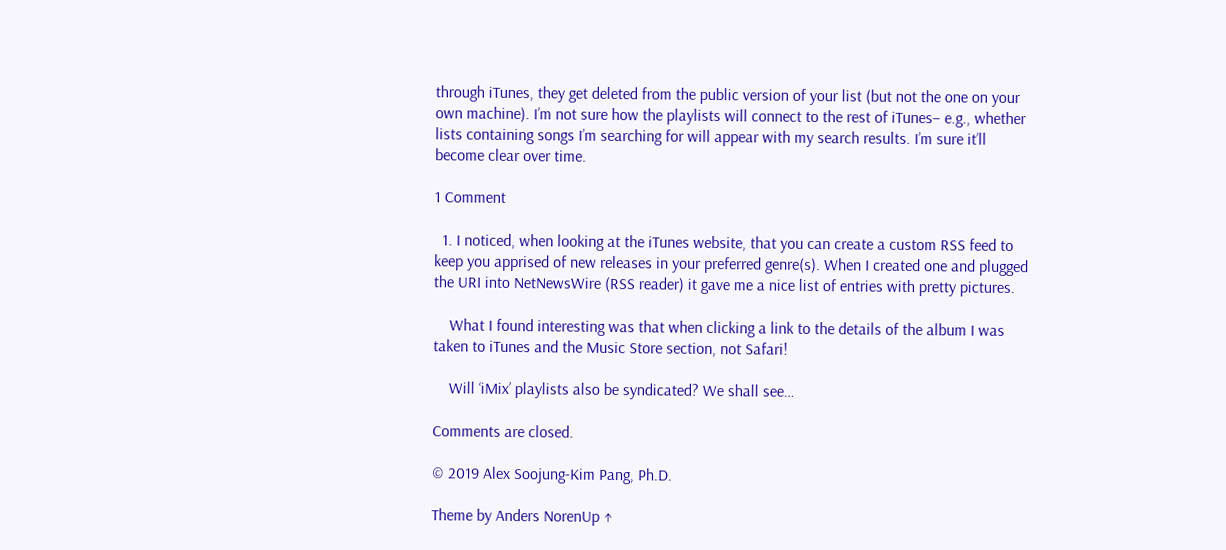through iTunes, they get deleted from the public version of your list (but not the one on your own machine). I’m not sure how the playlists will connect to the rest of iTunes– e.g., whether lists containing songs I’m searching for will appear with my search results. I’m sure it’ll become clear over time.

1 Comment

  1. I noticed, when looking at the iTunes website, that you can create a custom RSS feed to keep you apprised of new releases in your preferred genre(s). When I created one and plugged the URI into NetNewsWire (RSS reader) it gave me a nice list of entries with pretty pictures.

    What I found interesting was that when clicking a link to the details of the album I was taken to iTunes and the Music Store section, not Safari!

    Will ‘iMix’ playlists also be syndicated? We shall see…

Comments are closed.

© 2019 Alex Soojung-Kim Pang, Ph.D.

Theme by Anders NorenUp ↑